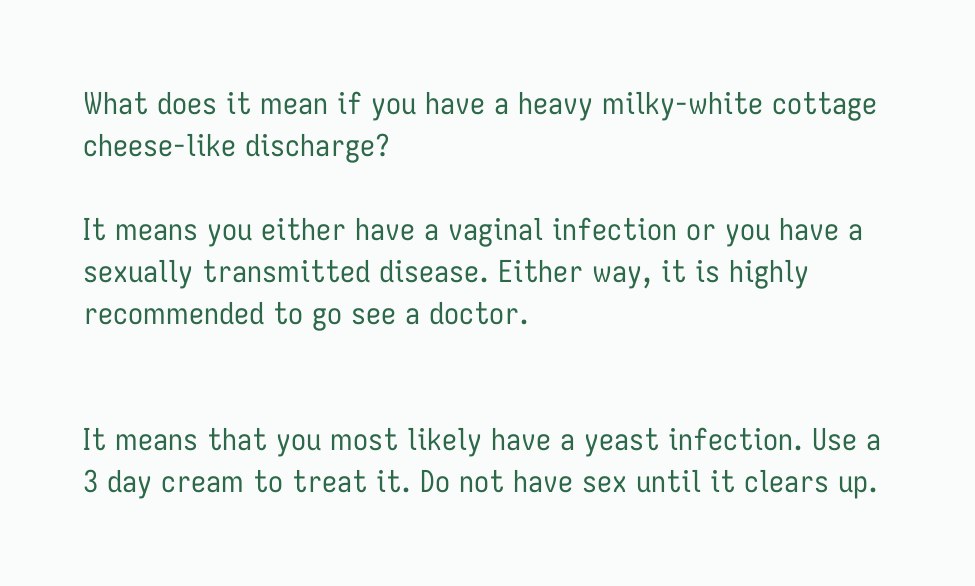What does it mean if you have a heavy milky-white cottage cheese-like discharge?

It means you either have a vaginal infection or you have a sexually transmitted disease. Either way, it is highly recommended to go see a doctor.


It means that you most likely have a yeast infection. Use a 3 day cream to treat it. Do not have sex until it clears up.